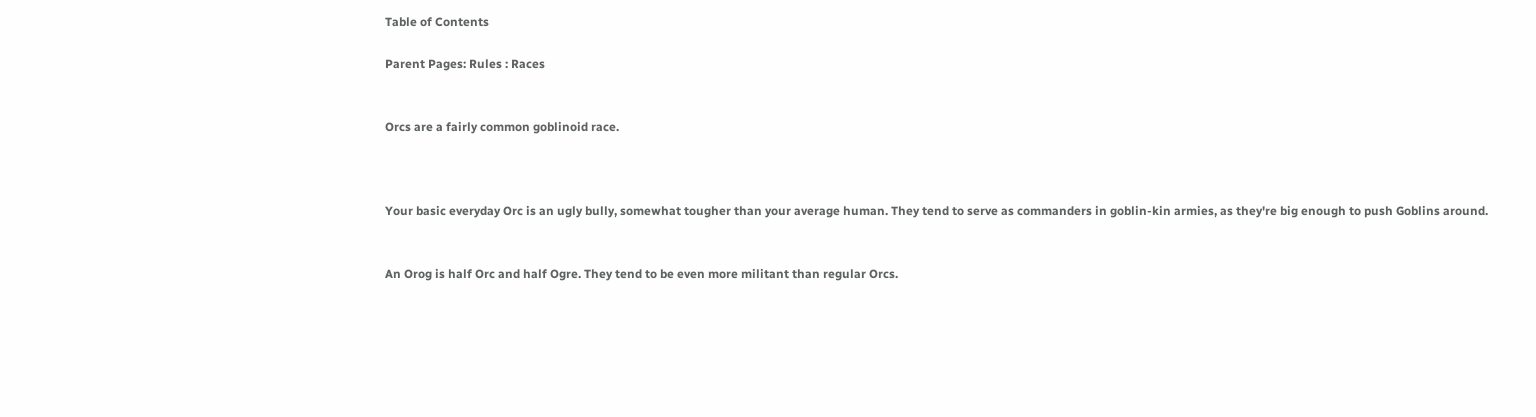Table of Contents

Parent Pages: Rules : Races


Orcs are a fairly common goblinoid race.



Your basic everyday Orc is an ugly bully, somewhat tougher than your average human. They tend to serve as commanders in goblin-kin armies, as they're big enough to push Goblins around.


An Orog is half Orc and half Ogre. They tend to be even more militant than regular Orcs.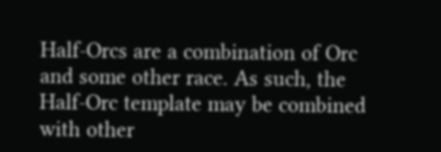Half-Orcs are a combination of Orc and some other race. As such, the Half-Orc template may be combined with other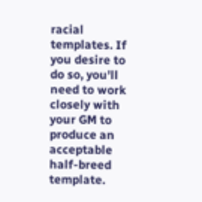racial templates. If you desire to do so, you'll need to work closely with your GM to produce an acceptable half-breed template.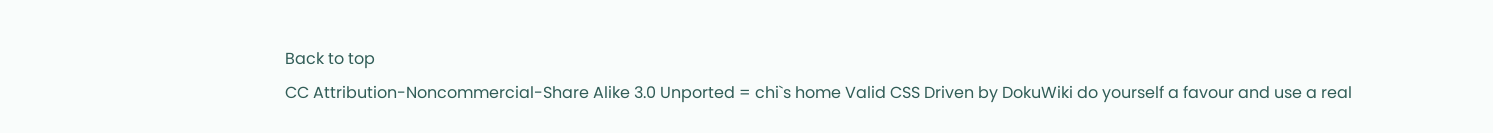Back to top
CC Attribution-Noncommercial-Share Alike 3.0 Unported = chi`s home Valid CSS Driven by DokuWiki do yourself a favour and use a real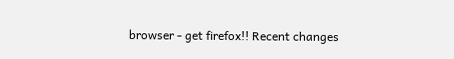browser - get firefox!! Recent changes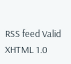RSS feed Valid XHTML 1.0